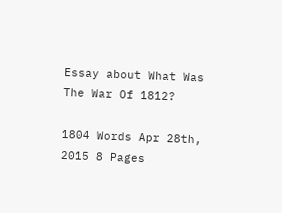Essay about What Was The War Of 1812?

1804 Words Apr 28th, 2015 8 Pages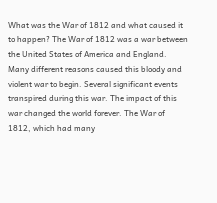What was the War of 1812 and what caused it to happen? The War of 1812 was a war between the United States of America and England. Many different reasons caused this bloody and violent war to begin. Several significant events transpired during this war. The impact of this war changed the world forever. The War of 1812, which had many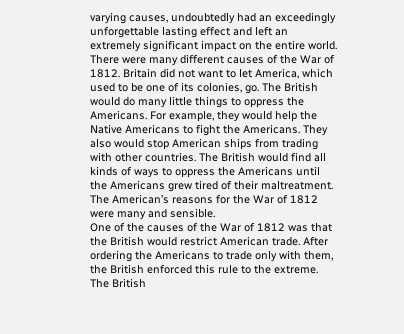varying causes, undoubtedly had an exceedingly unforgettable lasting effect and left an extremely significant impact on the entire world.
There were many different causes of the War of 1812. Britain did not want to let America, which used to be one of its colonies, go. The British would do many little things to oppress the Americans. For example, they would help the Native Americans to fight the Americans. They also would stop American ships from trading with other countries. The British would find all kinds of ways to oppress the Americans until the Americans grew tired of their maltreatment. The American’s reasons for the War of 1812 were many and sensible.
One of the causes of the War of 1812 was that the British would restrict American trade. After ordering the Americans to trade only with them, the British enforced this rule to the extreme. The British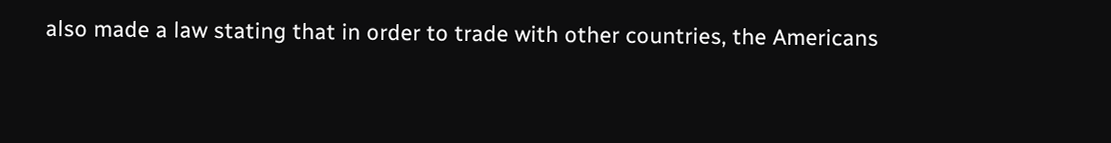also made a law stating that in order to trade with other countries, the Americans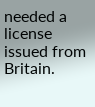needed a license issued from Britain.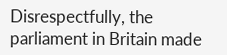Disrespectfully, the parliament in Britain made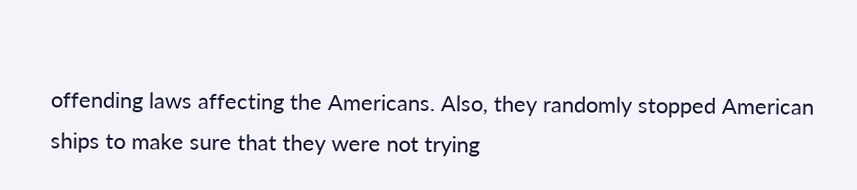offending laws affecting the Americans. Also, they randomly stopped American ships to make sure that they were not trying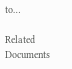to…

Related Documents